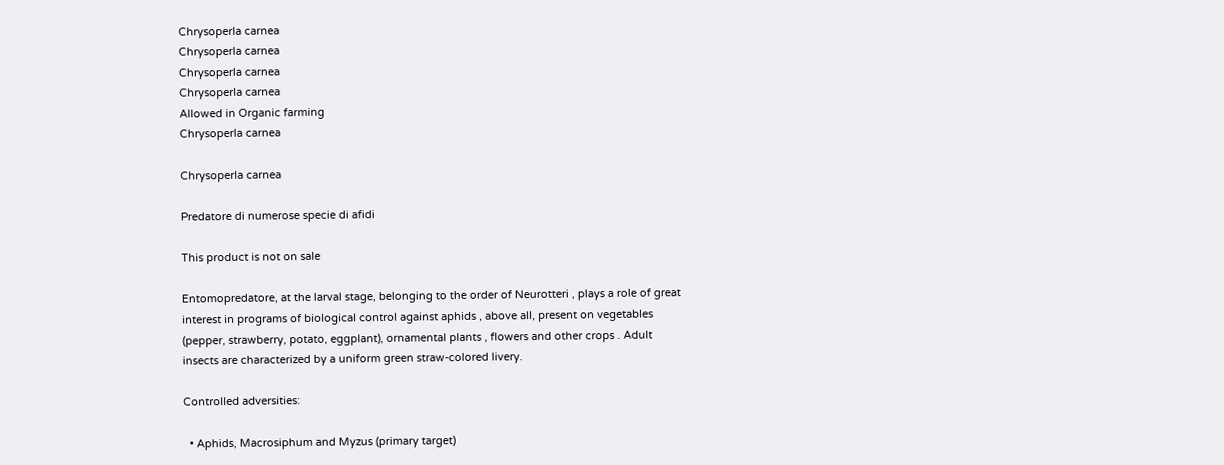Chrysoperla carnea
Chrysoperla carnea
Chrysoperla carnea
Chrysoperla carnea
Allowed in Organic farming
Chrysoperla carnea

Chrysoperla carnea

Predatore di numerose specie di afidi

This product is not on sale

Entomopredatore, at the larval stage, belonging to the order of Neurotteri , plays a role of great interest in programs of biological control against aphids , above all, present on vegetables (pepper, strawberry, potato, eggplant), ornamental plants , flowers and other crops . Adult insects are characterized by a uniform green straw-colored livery.

Controlled adversities:

  • Aphids, Macrosiphum and Myzus (primary target)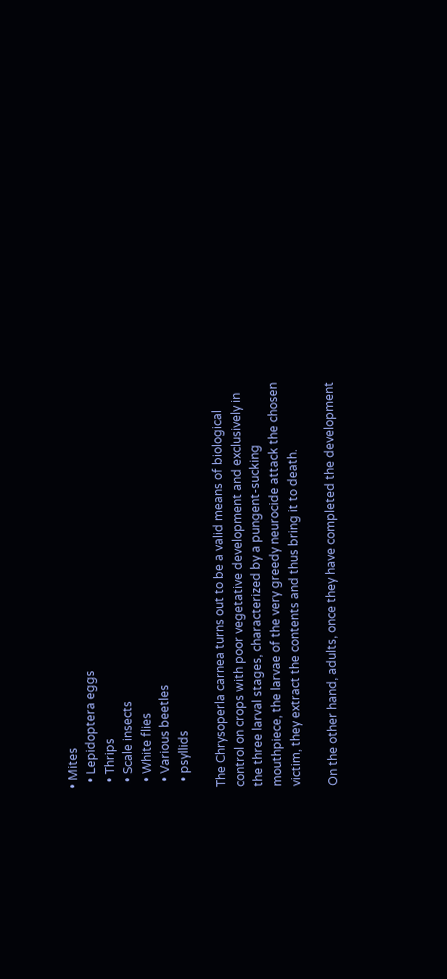• Mites
  • Lepidoptera eggs
  • Thrips
  • Scale insects
  • White flies
  • Various beetles
  • psyllids

The Chrysoperla carnea turns out to be a valid means of biological control on crops with poor vegetative development and exclusively in the three larval stages, characterized by a pungent-sucking mouthpiece, the larvae of the very greedy neurocide attack the chosen victim, they extract the contents and thus bring it to death.

On the other hand, adults, once they have completed the development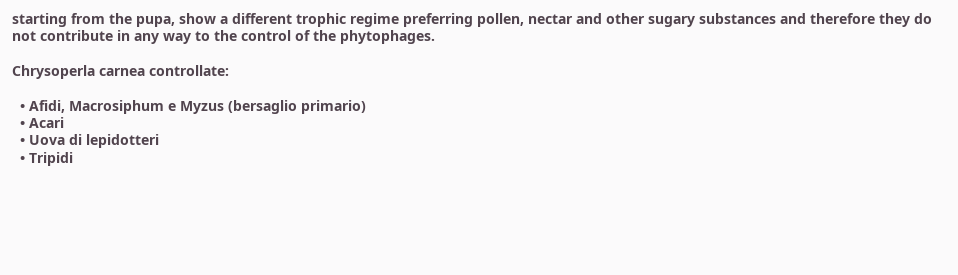starting from the pupa, show a different trophic regime preferring pollen, nectar and other sugary substances and therefore they do not contribute in any way to the control of the phytophages.

Chrysoperla carnea controllate:

  • Afidi, Macrosiphum e Myzus (bersaglio primario)
  • Acari
  • Uova di lepidotteri
  • Tripidi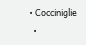• Cocciniglie
  •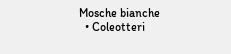Mosche bianche
  • Coleotteri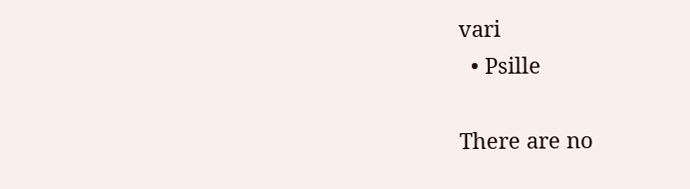vari
  • Psille

There are no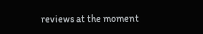reviews at the moment